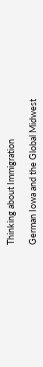Thinking about Immigration

German Iowa and the Global Midwest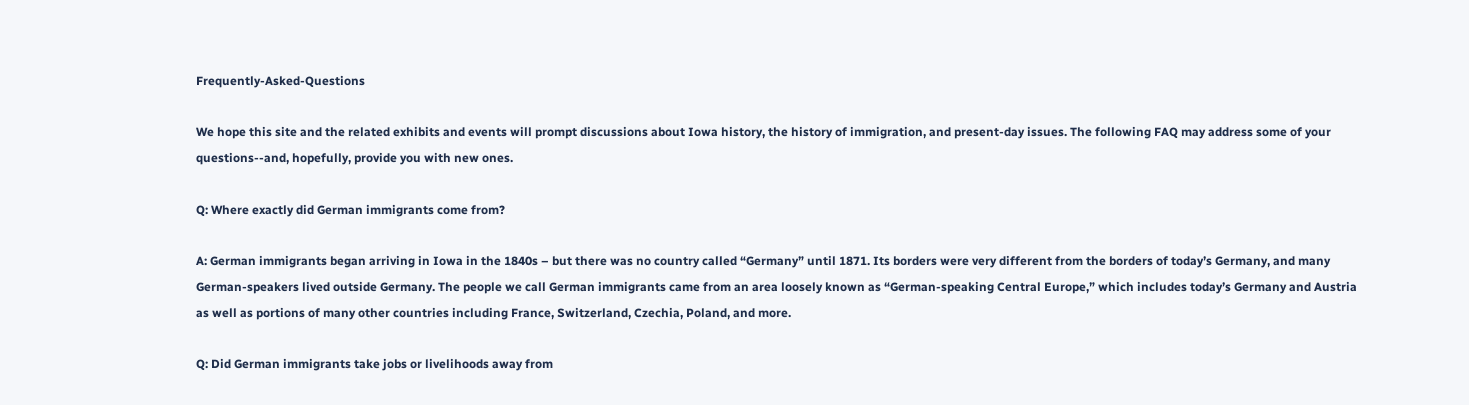Frequently-Asked-Questions

We hope this site and the related exhibits and events will prompt discussions about Iowa history, the history of immigration, and present-day issues. The following FAQ may address some of your questions--and, hopefully, provide you with new ones.

Q: Where exactly did German immigrants come from?

A: German immigrants began arriving in Iowa in the 1840s – but there was no country called “Germany” until 1871. Its borders were very different from the borders of today’s Germany, and many German-speakers lived outside Germany. The people we call German immigrants came from an area loosely known as “German-speaking Central Europe,” which includes today’s Germany and Austria as well as portions of many other countries including France, Switzerland, Czechia, Poland, and more.

Q: Did German immigrants take jobs or livelihoods away from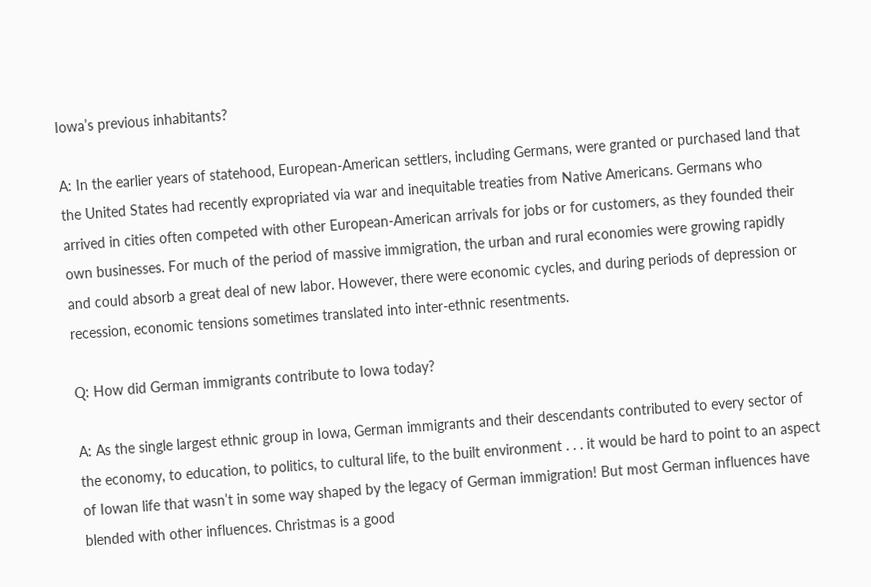Iowa’s previous inhabitants?

A: In the earlier years of statehood, European-American settlers, including Germans, were granted or purchased land that the United States had recently expropriated via war and inequitable treaties from Native Americans. Germans who arrived in cities often competed with other European-American arrivals for jobs or for customers, as they founded their own businesses. For much of the period of massive immigration, the urban and rural economies were growing rapidly and could absorb a great deal of new labor. However, there were economic cycles, and during periods of depression or recession, economic tensions sometimes translated into inter-ethnic resentments.

Q: How did German immigrants contribute to Iowa today?

A: As the single largest ethnic group in Iowa, German immigrants and their descendants contributed to every sector of the economy, to education, to politics, to cultural life, to the built environment . . . it would be hard to point to an aspect of Iowan life that wasn’t in some way shaped by the legacy of German immigration! But most German influences have blended with other influences. Christmas is a good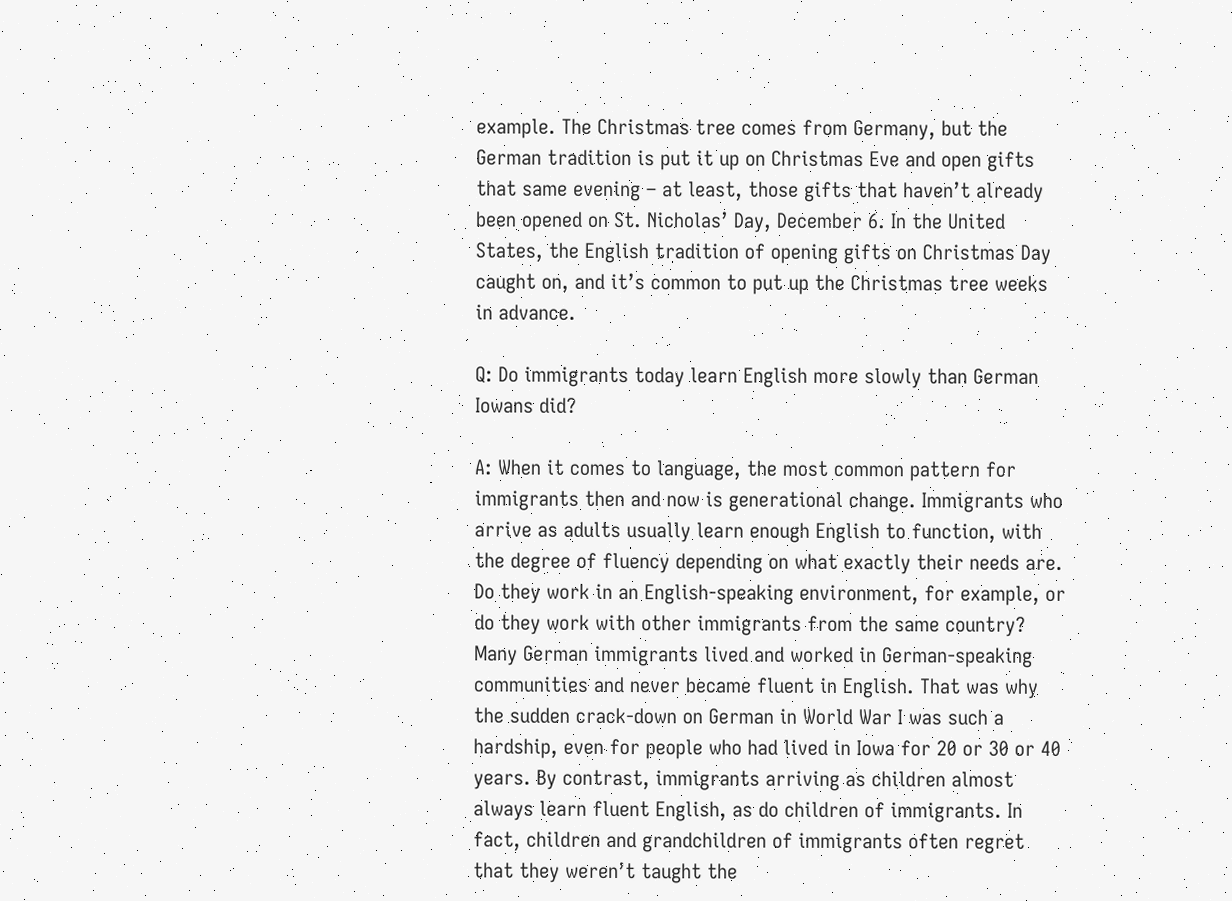example. The Christmas tree comes from Germany, but the German tradition is put it up on Christmas Eve and open gifts that same evening – at least, those gifts that haven’t already been opened on St. Nicholas’ Day, December 6. In the United States, the English tradition of opening gifts on Christmas Day caught on, and it’s common to put up the Christmas tree weeks in advance.

Q: Do immigrants today learn English more slowly than German Iowans did?

A: When it comes to language, the most common pattern for immigrants then and now is generational change. Immigrants who arrive as adults usually learn enough English to function, with the degree of fluency depending on what exactly their needs are. Do they work in an English-speaking environment, for example, or do they work with other immigrants from the same country? Many German immigrants lived and worked in German-speaking communities and never became fluent in English. That was why the sudden crack-down on German in World War I was such a hardship, even for people who had lived in Iowa for 20 or 30 or 40 years. By contrast, immigrants arriving as children almost always learn fluent English, as do children of immigrants. In fact, children and grandchildren of immigrants often regret that they weren’t taught the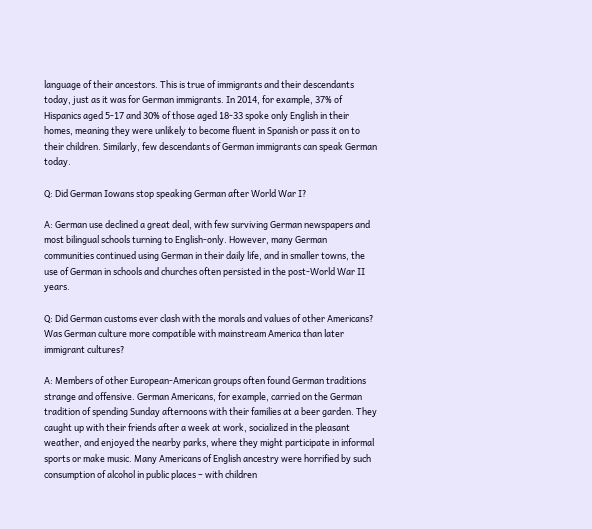language of their ancestors. This is true of immigrants and their descendants today, just as it was for German immigrants. In 2014, for example, 37% of Hispanics aged 5-17 and 30% of those aged 18-33 spoke only English in their homes, meaning they were unlikely to become fluent in Spanish or pass it on to their children. Similarly, few descendants of German immigrants can speak German today.

Q: Did German Iowans stop speaking German after World War I?

A: German use declined a great deal, with few surviving German newspapers and most bilingual schools turning to English-only. However, many German communities continued using German in their daily life, and in smaller towns, the use of German in schools and churches often persisted in the post-World War II years.

Q: Did German customs ever clash with the morals and values of other Americans? Was German culture more compatible with mainstream America than later immigrant cultures?

A: Members of other European-American groups often found German traditions strange and offensive. German Americans, for example, carried on the German tradition of spending Sunday afternoons with their families at a beer garden. They caught up with their friends after a week at work, socialized in the pleasant weather, and enjoyed the nearby parks, where they might participate in informal sports or make music. Many Americans of English ancestry were horrified by such consumption of alcohol in public places – with children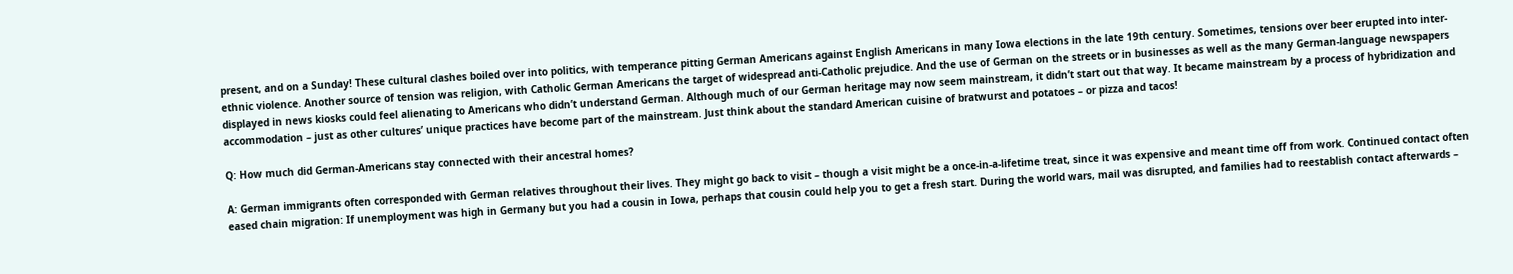present, and on a Sunday! These cultural clashes boiled over into politics, with temperance pitting German Americans against English Americans in many Iowa elections in the late 19th century. Sometimes, tensions over beer erupted into inter-ethnic violence. Another source of tension was religion, with Catholic German Americans the target of widespread anti-Catholic prejudice. And the use of German on the streets or in businesses as well as the many German-language newspapers displayed in news kiosks could feel alienating to Americans who didn’t understand German. Although much of our German heritage may now seem mainstream, it didn’t start out that way. It became mainstream by a process of hybridization and accommodation – just as other cultures’ unique practices have become part of the mainstream. Just think about the standard American cuisine of bratwurst and potatoes – or pizza and tacos!

Q: How much did German-Americans stay connected with their ancestral homes?

A: German immigrants often corresponded with German relatives throughout their lives. They might go back to visit – though a visit might be a once-in-a-lifetime treat, since it was expensive and meant time off from work. Continued contact often eased chain migration: If unemployment was high in Germany but you had a cousin in Iowa, perhaps that cousin could help you to get a fresh start. During the world wars, mail was disrupted, and families had to reestablish contact afterwards –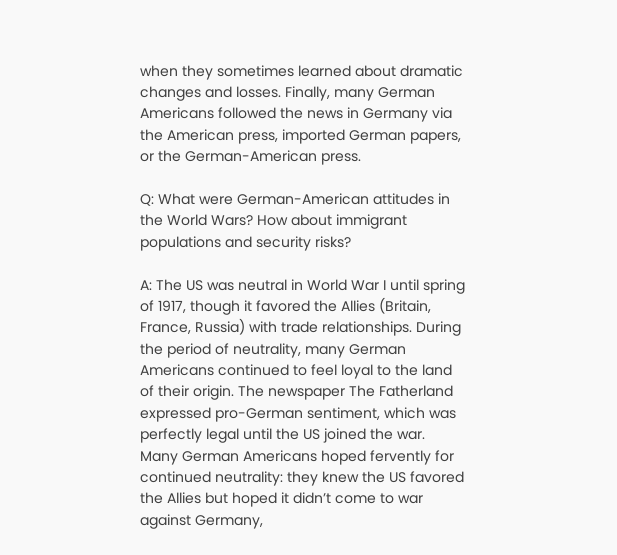when they sometimes learned about dramatic changes and losses. Finally, many German Americans followed the news in Germany via the American press, imported German papers, or the German-American press.

Q: What were German-American attitudes in the World Wars? How about immigrant populations and security risks?

A: The US was neutral in World War I until spring of 1917, though it favored the Allies (Britain, France, Russia) with trade relationships. During the period of neutrality, many German Americans continued to feel loyal to the land of their origin. The newspaper The Fatherland expressed pro-German sentiment, which was perfectly legal until the US joined the war. Many German Americans hoped fervently for continued neutrality: they knew the US favored the Allies but hoped it didn’t come to war against Germany,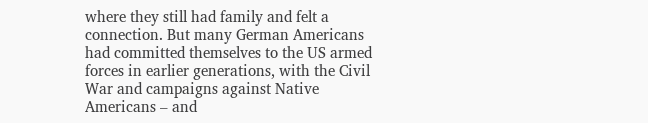where they still had family and felt a connection. But many German Americans had committed themselves to the US armed forces in earlier generations, with the Civil War and campaigns against Native Americans – and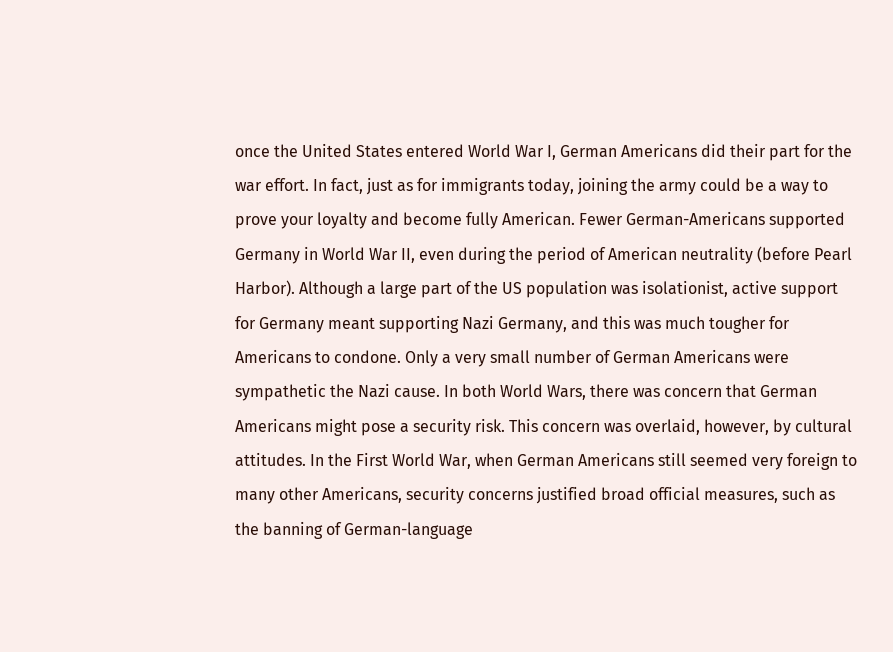once the United States entered World War I, German Americans did their part for the war effort. In fact, just as for immigrants today, joining the army could be a way to prove your loyalty and become fully American. Fewer German-Americans supported Germany in World War II, even during the period of American neutrality (before Pearl Harbor). Although a large part of the US population was isolationist, active support for Germany meant supporting Nazi Germany, and this was much tougher for Americans to condone. Only a very small number of German Americans were sympathetic the Nazi cause. In both World Wars, there was concern that German Americans might pose a security risk. This concern was overlaid, however, by cultural attitudes. In the First World War, when German Americans still seemed very foreign to many other Americans, security concerns justified broad official measures, such as the banning of German-language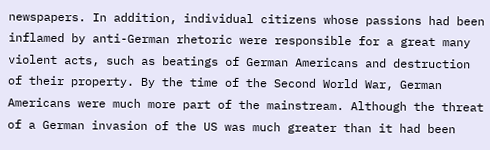newspapers. In addition, individual citizens whose passions had been inflamed by anti-German rhetoric were responsible for a great many violent acts, such as beatings of German Americans and destruction of their property. By the time of the Second World War, German Americans were much more part of the mainstream. Although the threat of a German invasion of the US was much greater than it had been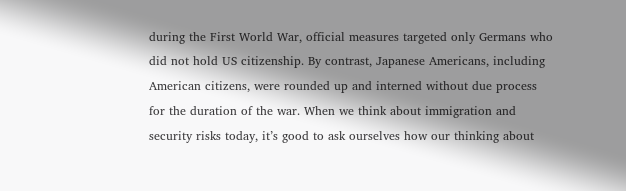during the First World War, official measures targeted only Germans who did not hold US citizenship. By contrast, Japanese Americans, including American citizens, were rounded up and interned without due process for the duration of the war. When we think about immigration and security risks today, it’s good to ask ourselves how our thinking about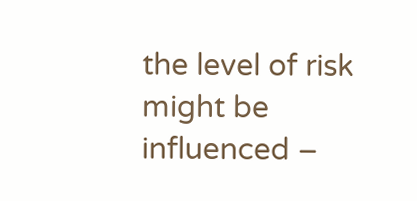the level of risk might be influenced –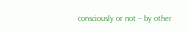consciously or not – by other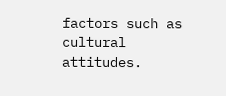factors such as cultural attitudes.